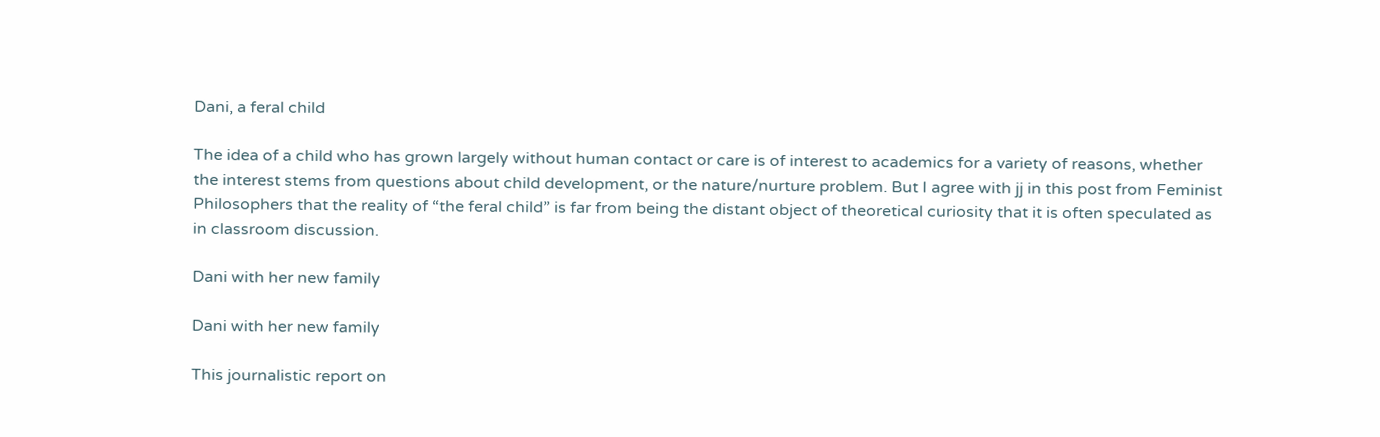Dani, a feral child

The idea of a child who has grown largely without human contact or care is of interest to academics for a variety of reasons, whether the interest stems from questions about child development, or the nature/nurture problem. But I agree with jj in this post from Feminist Philosophers that the reality of “the feral child” is far from being the distant object of theoretical curiosity that it is often speculated as in classroom discussion.

Dani with her new family

Dani with her new family

This journalistic report on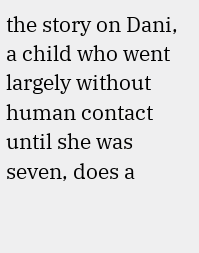the story on Dani, a child who went largely without human contact until she was seven, does a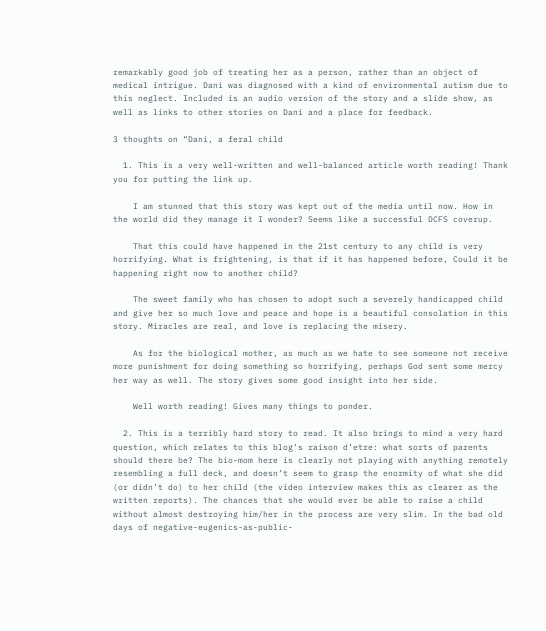remarkably good job of treating her as a person, rather than an object of medical intrigue. Dani was diagnosed with a kind of environmental autism due to this neglect. Included is an audio version of the story and a slide show, as well as links to other stories on Dani and a place for feedback.

3 thoughts on “Dani, a feral child

  1. This is a very well-written and well-balanced article worth reading! Thank you for putting the link up.

    I am stunned that this story was kept out of the media until now. How in the world did they manage it I wonder? Seems like a successful DCFS coverup.

    That this could have happened in the 21st century to any child is very horrifying. What is frightening, is that if it has happened before, Could it be happening right now to another child?

    The sweet family who has chosen to adopt such a severely handicapped child and give her so much love and peace and hope is a beautiful consolation in this story. Miracles are real, and love is replacing the misery.

    As for the biological mother, as much as we hate to see someone not receive more punishment for doing something so horrifying, perhaps God sent some mercy her way as well. The story gives some good insight into her side.

    Well worth reading! Gives many things to ponder.

  2. This is a terribly hard story to read. It also brings to mind a very hard question, which relates to this blog’s raison d’etre: what sorts of parents should there be? The bio-mom here is clearly not playing with anything remotely resembling a full deck, and doesn’t seem to grasp the enormity of what she did (or didn’t do) to her child (the video interview makes this as clearer as the written reports). The chances that she would ever be able to raise a child without almost destroying him/her in the process are very slim. In the bad old days of negative-eugenics-as-public-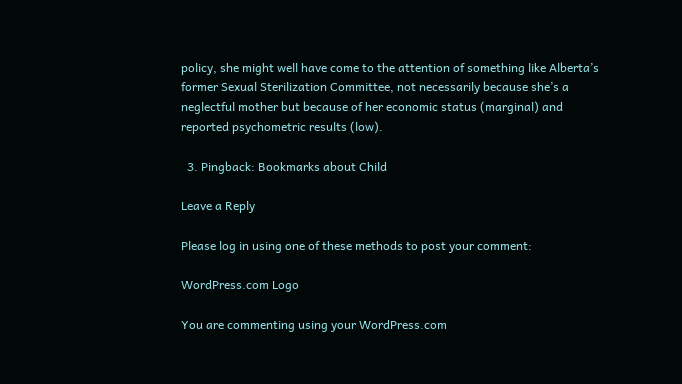policy, she might well have come to the attention of something like Alberta’s former Sexual Sterilization Committee, not necessarily because she’s a neglectful mother but because of her economic status (marginal) and reported psychometric results (low).

  3. Pingback: Bookmarks about Child

Leave a Reply

Please log in using one of these methods to post your comment:

WordPress.com Logo

You are commenting using your WordPress.com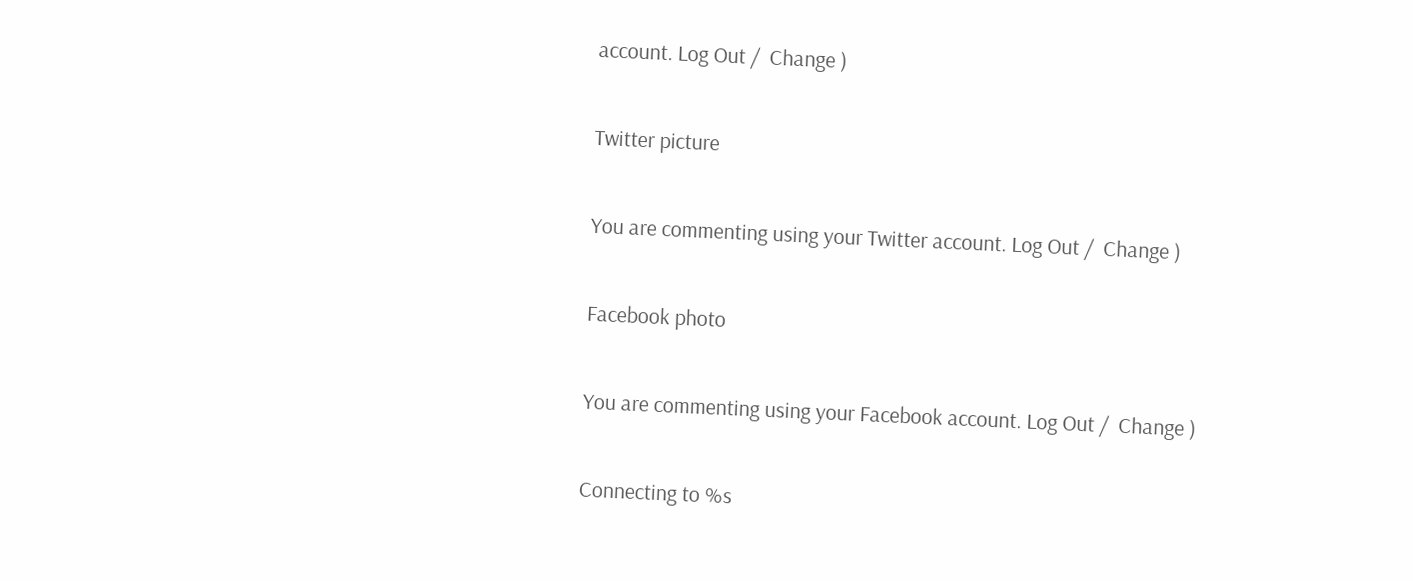account. Log Out /  Change )

Twitter picture

You are commenting using your Twitter account. Log Out /  Change )

Facebook photo

You are commenting using your Facebook account. Log Out /  Change )

Connecting to %s